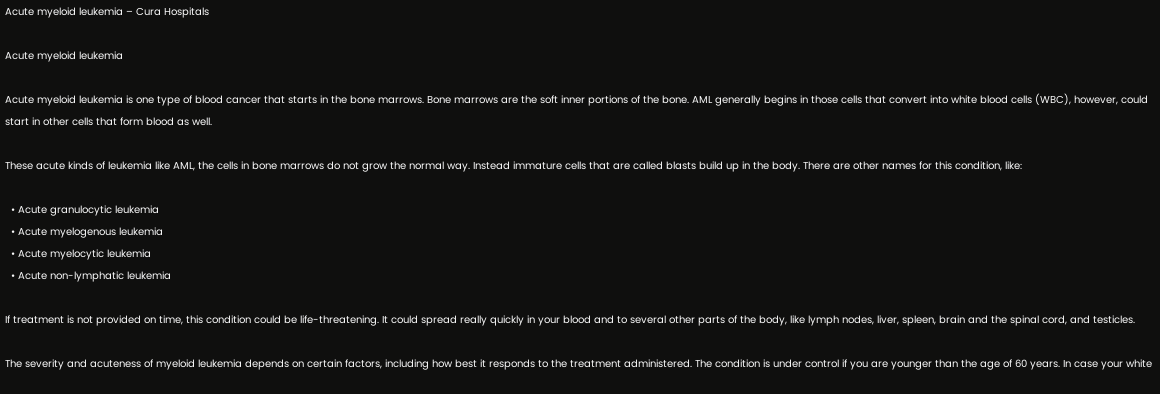Acute myeloid leukemia – Cura Hospitals

Acute myeloid leukemia

Acute myeloid leukemia is one type of blood cancer that starts in the bone marrows. Bone marrows are the soft inner portions of the bone. AML generally begins in those cells that convert into white blood cells (WBC), however, could start in other cells that form blood as well.

These acute kinds of leukemia like AML, the cells in bone marrows do not grow the normal way. Instead immature cells that are called blasts build up in the body. There are other names for this condition, like:

  • Acute granulocytic leukemia
  • Acute myelogenous leukemia
  • Acute myelocytic leukemia
  • Acute non-lymphatic leukemia

If treatment is not provided on time, this condition could be life-threatening. It could spread really quickly in your blood and to several other parts of the body, like lymph nodes, liver, spleen, brain and the spinal cord, and testicles.

The severity and acuteness of myeloid leukemia depends on certain factors, including how best it responds to the treatment administered. The condition is under control if you are younger than the age of 60 years. In case your white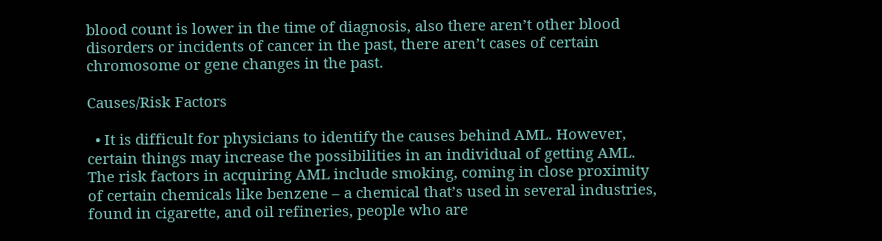blood count is lower in the time of diagnosis, also there aren’t other blood disorders or incidents of cancer in the past, there aren’t cases of certain chromosome or gene changes in the past.

Causes/Risk Factors

  • It is difficult for physicians to identify the causes behind AML. However, certain things may increase the possibilities in an individual of getting AML. The risk factors in acquiring AML include smoking, coming in close proximity of certain chemicals like benzene – a chemical that’s used in several industries, found in cigarette, and oil refineries, people who are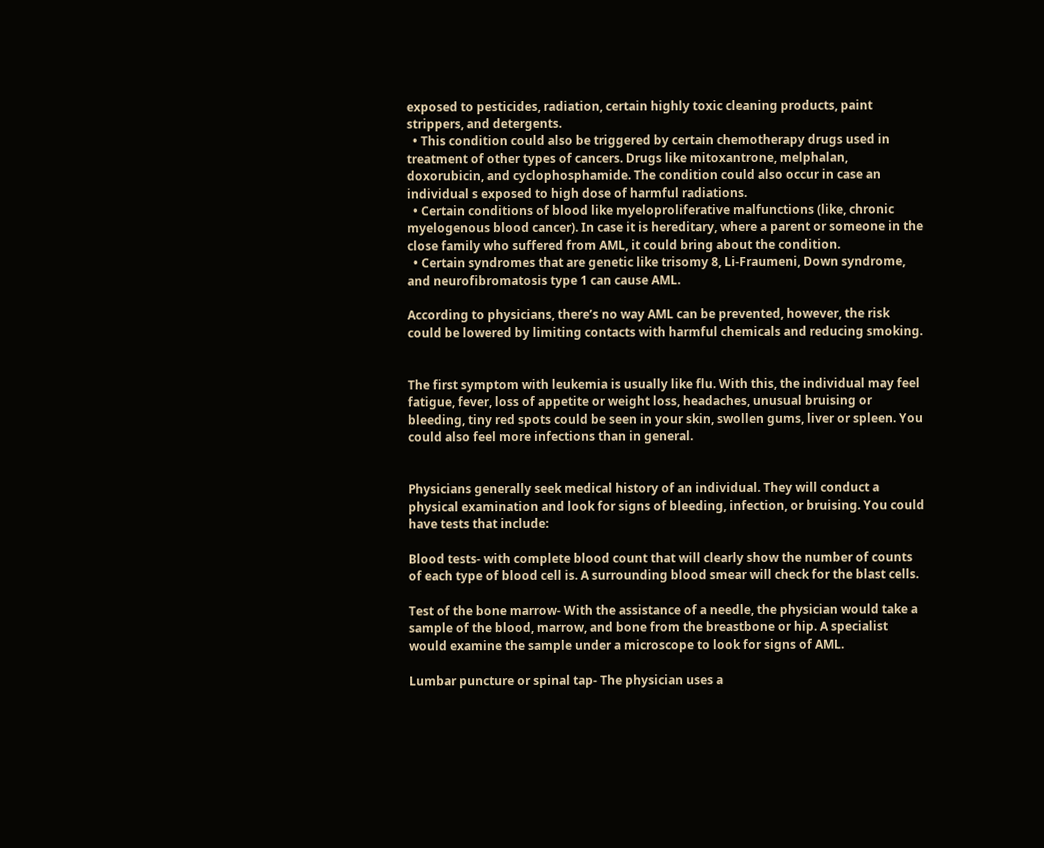exposed to pesticides, radiation, certain highly toxic cleaning products, paint strippers, and detergents.
  • This condition could also be triggered by certain chemotherapy drugs used in treatment of other types of cancers. Drugs like mitoxantrone, melphalan, doxorubicin, and cyclophosphamide. The condition could also occur in case an individual s exposed to high dose of harmful radiations.
  • Certain conditions of blood like myeloproliferative malfunctions (like, chronic myelogenous blood cancer). In case it is hereditary, where a parent or someone in the close family who suffered from AML, it could bring about the condition.
  • Certain syndromes that are genetic like trisomy 8, Li-Fraumeni, Down syndrome, and neurofibromatosis type 1 can cause AML.

According to physicians, there’s no way AML can be prevented, however, the risk could be lowered by limiting contacts with harmful chemicals and reducing smoking.


The first symptom with leukemia is usually like flu. With this, the individual may feel fatigue, fever, loss of appetite or weight loss, headaches, unusual bruising or bleeding, tiny red spots could be seen in your skin, swollen gums, liver or spleen. You could also feel more infections than in general.


Physicians generally seek medical history of an individual. They will conduct a physical examination and look for signs of bleeding, infection, or bruising. You could have tests that include:

Blood tests- with complete blood count that will clearly show the number of counts of each type of blood cell is. A surrounding blood smear will check for the blast cells.

Test of the bone marrow- With the assistance of a needle, the physician would take a sample of the blood, marrow, and bone from the breastbone or hip. A specialist would examine the sample under a microscope to look for signs of AML.

Lumbar puncture or spinal tap- The physician uses a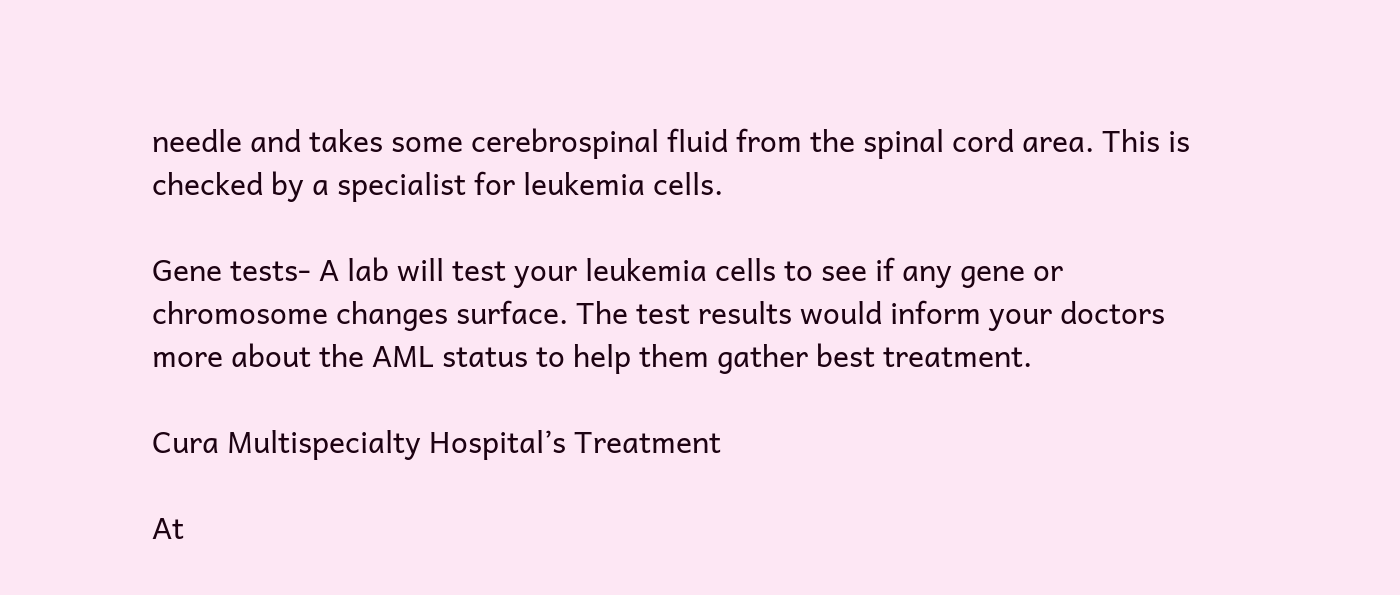needle and takes some cerebrospinal fluid from the spinal cord area. This is checked by a specialist for leukemia cells.

Gene tests- A lab will test your leukemia cells to see if any gene or chromosome changes surface. The test results would inform your doctors more about the AML status to help them gather best treatment.

Cura Multispecialty Hospital’s Treatment

At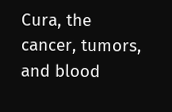Cura, the cancer, tumors, and blood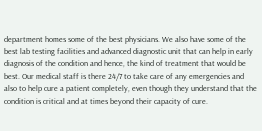department homes some of the best physicians. We also have some of the best lab testing facilities and advanced diagnostic unit that can help in early diagnosis of the condition and hence, the kind of treatment that would be best. Our medical staff is there 24/7 to take care of any emergencies and also to help cure a patient completely, even though they understand that the condition is critical and at times beyond their capacity of cure.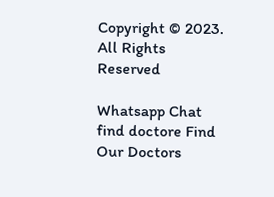Copyright © 2023. All Rights Reserved

Whatsapp Chat
find doctore Find Our Doctors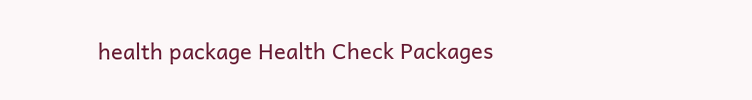health package Health Check Packages